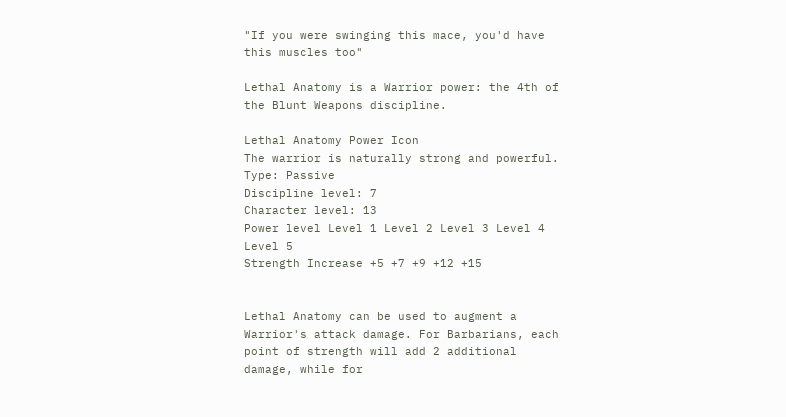"If you were swinging this mace, you'd have this muscles too"

Lethal Anatomy is a Warrior power: the 4th of the Blunt Weapons discipline.

Lethal Anatomy Power Icon
The warrior is naturally strong and powerful.
Type: Passive
Discipline level: 7
Character level: 13
Power level Level 1 Level 2 Level 3 Level 4 Level 5
Strength Increase +5 +7 +9 +12 +15


Lethal Anatomy can be used to augment a Warrior's attack damage. For Barbarians, each point of strength will add 2 additional damage, while for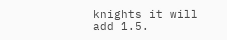knights it will add 1.5.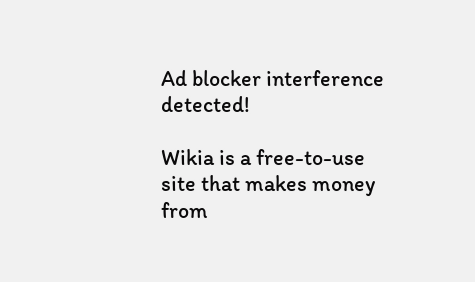Ad blocker interference detected!

Wikia is a free-to-use site that makes money from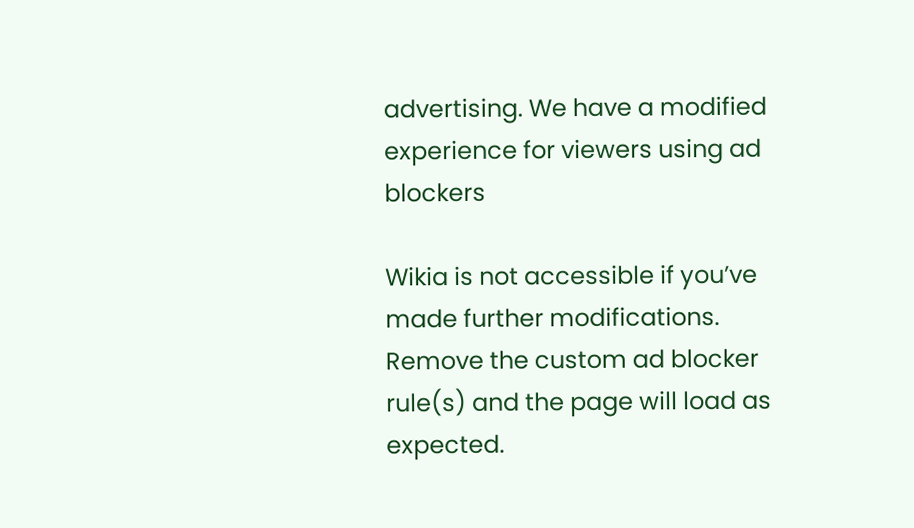advertising. We have a modified experience for viewers using ad blockers

Wikia is not accessible if you’ve made further modifications. Remove the custom ad blocker rule(s) and the page will load as expected.